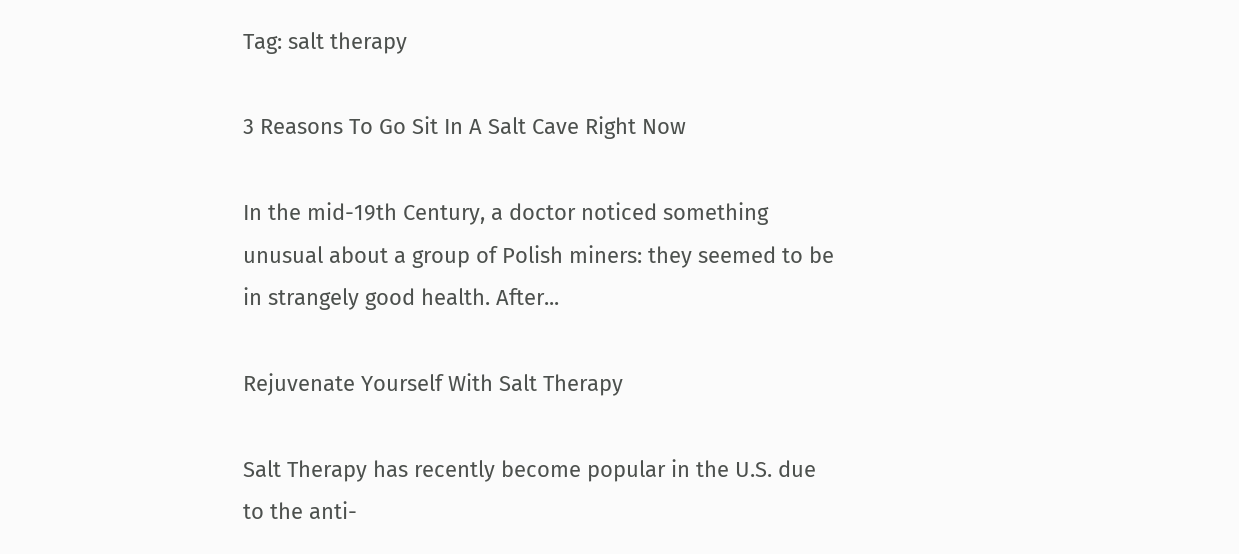Tag: salt therapy

3 Reasons To Go Sit In A Salt Cave Right Now

In the mid-19th Century, a doctor noticed something unusual about a group of Polish miners: they seemed to be in strangely good health. After...

Rejuvenate Yourself With Salt Therapy

Salt Therapy has recently become popular in the U.S. due to the anti-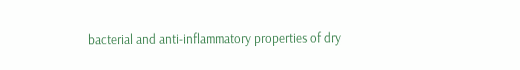bacterial and anti-inflammatory properties of dry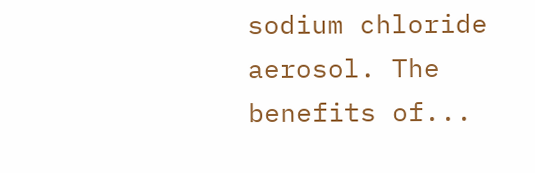sodium chloride aerosol. The benefits of...